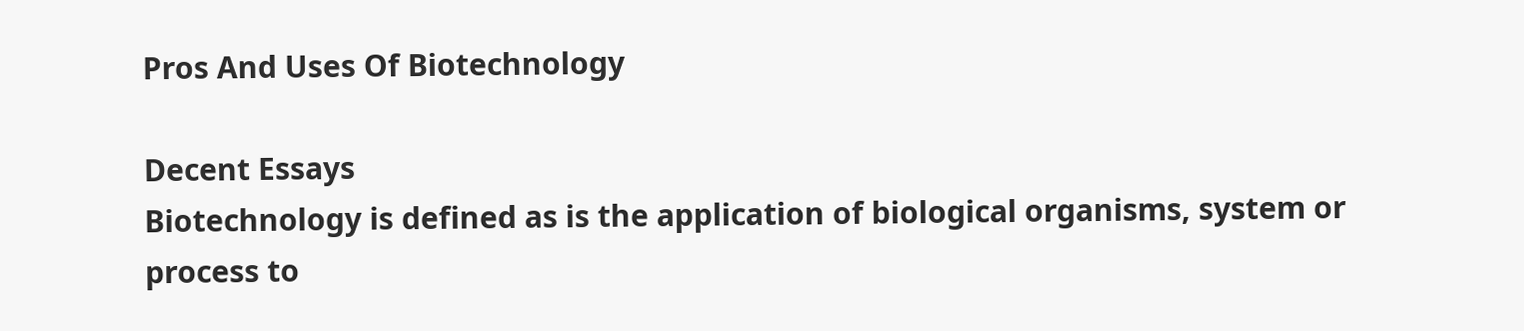Pros And Uses Of Biotechnology

Decent Essays
Biotechnology is defined as is the application of biological organisms, system or process to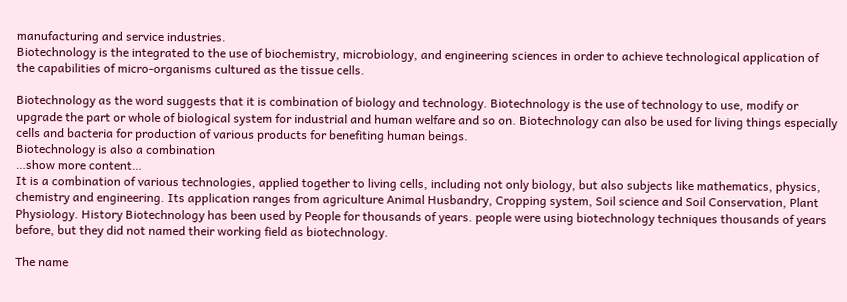manufacturing and service industries.
Biotechnology is the integrated to the use of biochemistry, microbiology, and engineering sciences in order to achieve technological application of the capabilities of micro-organisms cultured as the tissue cells.

Biotechnology as the word suggests that it is combination of biology and technology. Biotechnology is the use of technology to use, modify or upgrade the part or whole of biological system for industrial and human welfare and so on. Biotechnology can also be used for living things especially cells and bacteria for production of various products for benefiting human beings.
Biotechnology is also a combination
…show more content…
It is a combination of various technologies, applied together to living cells, including not only biology, but also subjects like mathematics, physics, chemistry and engineering. Its application ranges from agriculture Animal Husbandry, Cropping system, Soil science and Soil Conservation, Plant Physiology. History Biotechnology has been used by People for thousands of years. people were using biotechnology techniques thousands of years before, but they did not named their working field as biotechnology.

The name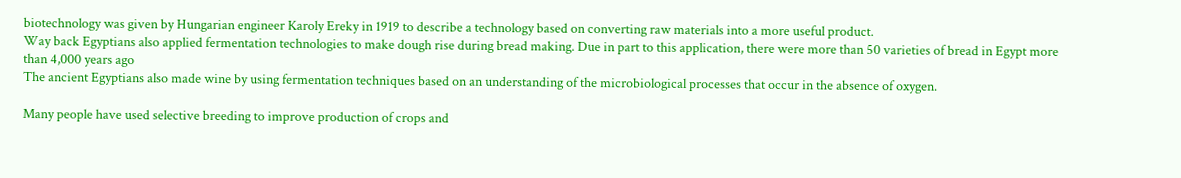biotechnology was given by Hungarian engineer Karoly Ereky in 1919 to describe a technology based on converting raw materials into a more useful product.
Way back Egyptians also applied fermentation technologies to make dough rise during bread making. Due in part to this application, there were more than 50 varieties of bread in Egypt more than 4,000 years ago
The ancient Egyptians also made wine by using fermentation techniques based on an understanding of the microbiological processes that occur in the absence of oxygen.

Many people have used selective breeding to improve production of crops and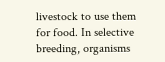livestock to use them for food. In selective breeding, organisms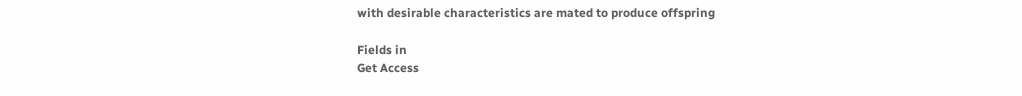with desirable characteristics are mated to produce offspring

Fields in
Get Access